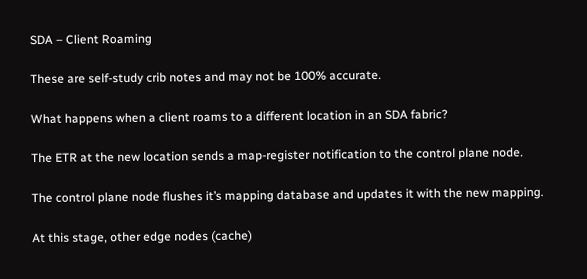SDA – Client Roaming

These are self-study crib notes and may not be 100% accurate.

What happens when a client roams to a different location in an SDA fabric?

The ETR at the new location sends a map-register notification to the control plane node.

The control plane node flushes it’s mapping database and updates it with the new mapping.

At this stage, other edge nodes (cache)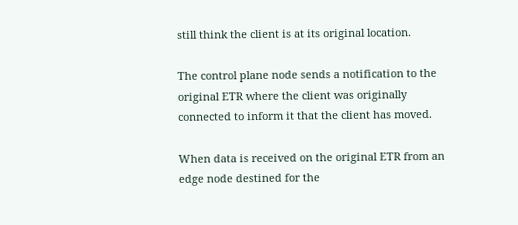still think the client is at its original location.

The control plane node sends a notification to the original ETR where the client was originally connected to inform it that the client has moved.

When data is received on the original ETR from an edge node destined for the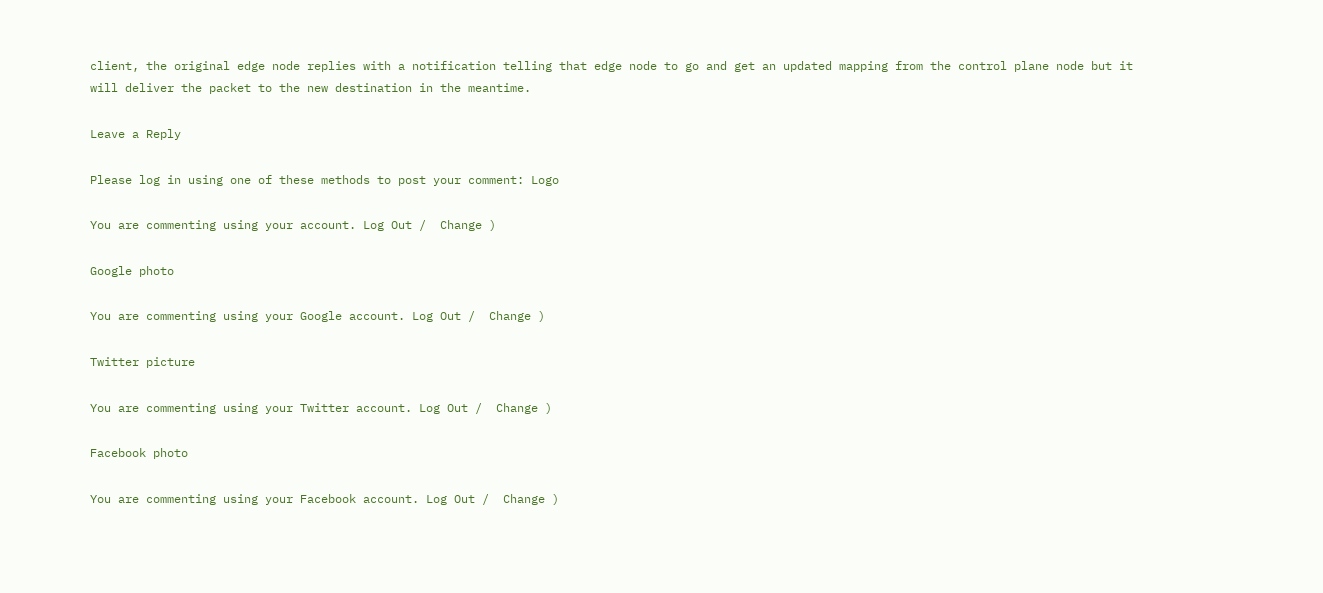client, the original edge node replies with a notification telling that edge node to go and get an updated mapping from the control plane node but it will deliver the packet to the new destination in the meantime.

Leave a Reply

Please log in using one of these methods to post your comment: Logo

You are commenting using your account. Log Out /  Change )

Google photo

You are commenting using your Google account. Log Out /  Change )

Twitter picture

You are commenting using your Twitter account. Log Out /  Change )

Facebook photo

You are commenting using your Facebook account. Log Out /  Change )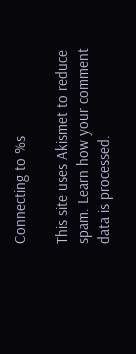Connecting to %s

This site uses Akismet to reduce spam. Learn how your comment data is processed.